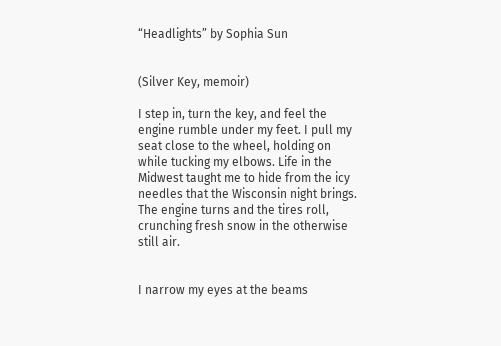“Headlights” by Sophia Sun


(Silver Key, memoir)

I step in, turn the key, and feel the engine rumble under my feet. I pull my seat close to the wheel, holding on while tucking my elbows. Life in the Midwest taught me to hide from the icy needles that the Wisconsin night brings. The engine turns and the tires roll, crunching fresh snow in the otherwise still air.


I narrow my eyes at the beams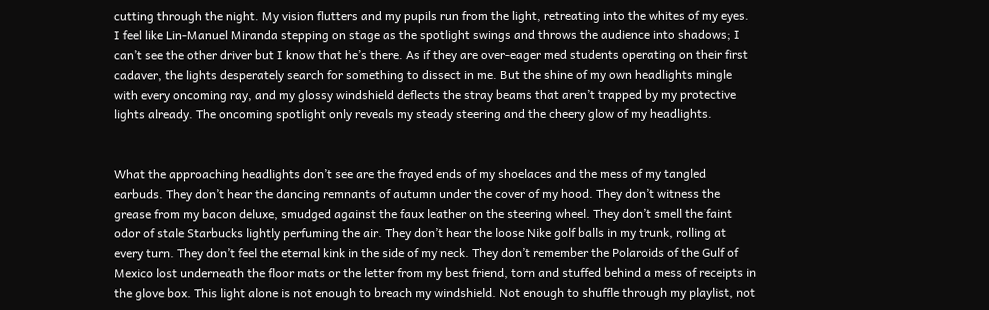cutting through the night. My vision flutters and my pupils run from the light, retreating into the whites of my eyes. I feel like Lin-Manuel Miranda stepping on stage as the spotlight swings and throws the audience into shadows; I can’t see the other driver but I know that he’s there. As if they are over-eager med students operating on their first cadaver, the lights desperately search for something to dissect in me. But the shine of my own headlights mingle with every oncoming ray, and my glossy windshield deflects the stray beams that aren’t trapped by my protective lights already. The oncoming spotlight only reveals my steady steering and the cheery glow of my headlights.


What the approaching headlights don’t see are the frayed ends of my shoelaces and the mess of my tangled earbuds. They don’t hear the dancing remnants of autumn under the cover of my hood. They don’t witness the grease from my bacon deluxe, smudged against the faux leather on the steering wheel. They don’t smell the faint odor of stale Starbucks lightly perfuming the air. They don’t hear the loose Nike golf balls in my trunk, rolling at every turn. They don’t feel the eternal kink in the side of my neck. They don’t remember the Polaroids of the Gulf of Mexico lost underneath the floor mats or the letter from my best friend, torn and stuffed behind a mess of receipts in the glove box. This light alone is not enough to breach my windshield. Not enough to shuffle through my playlist, not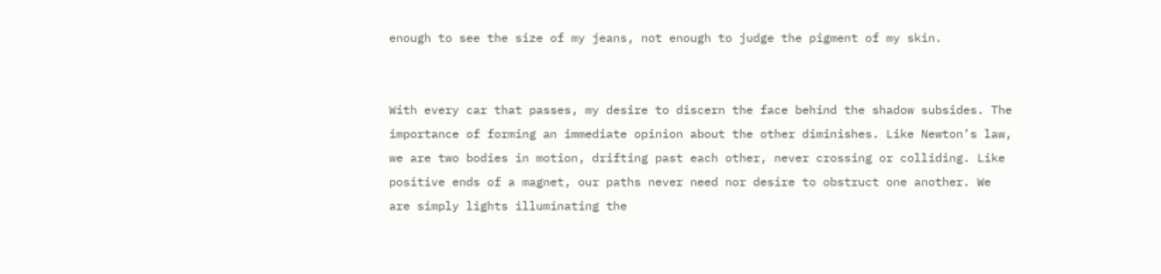enough to see the size of my jeans, not enough to judge the pigment of my skin.


With every car that passes, my desire to discern the face behind the shadow subsides. The importance of forming an immediate opinion about the other diminishes. Like Newton’s law, we are two bodies in motion, drifting past each other, never crossing or colliding. Like positive ends of a magnet, our paths never need nor desire to obstruct one another. We are simply lights illuminating the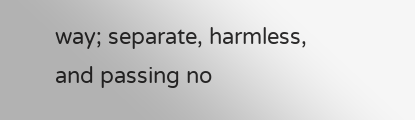way; separate, harmless, and passing no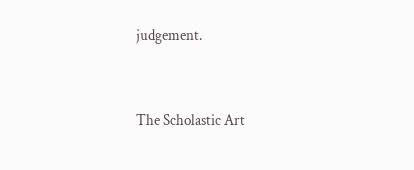judgement.


The Scholastic Art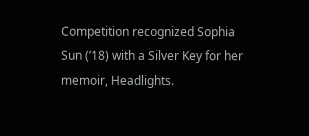Competition recognized Sophia Sun (’18) with a Silver Key for her memoir, Headlights.